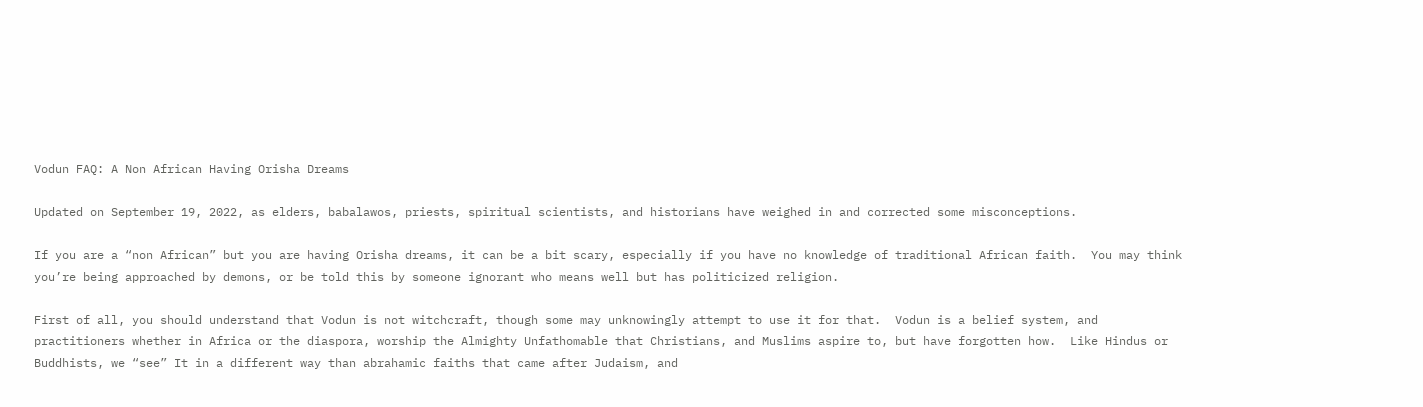Vodun FAQ: A Non African Having Orisha Dreams

Updated on September 19, 2022, as elders, babalawos, priests, spiritual scientists, and historians have weighed in and corrected some misconceptions.

If you are a “non African” but you are having Orisha dreams, it can be a bit scary, especially if you have no knowledge of traditional African faith.  You may think you’re being approached by demons, or be told this by someone ignorant who means well but has politicized religion.

First of all, you should understand that Vodun is not witchcraft, though some may unknowingly attempt to use it for that.  Vodun is a belief system, and practitioners whether in Africa or the diaspora, worship the Almighty Unfathomable that Christians, and Muslims aspire to, but have forgotten how.  Like Hindus or Buddhists, we “see” It in a different way than abrahamic faiths that came after Judaism, and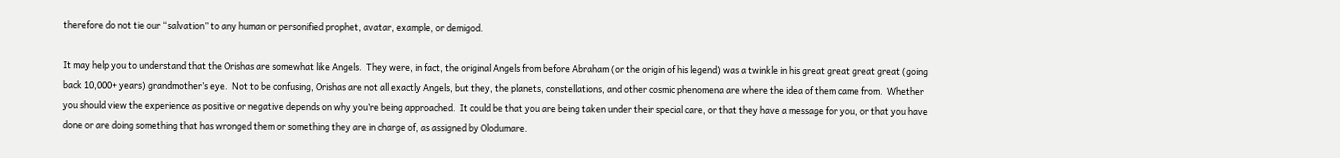therefore do not tie our “salvation” to any human or personified prophet, avatar, example, or demigod.

It may help you to understand that the Orishas are somewhat like Angels.  They were, in fact, the original Angels from before Abraham (or the origin of his legend) was a twinkle in his great great great great (going back 10,000+ years) grandmother’s eye.  Not to be confusing, Orishas are not all exactly Angels, but they, the planets, constellations, and other cosmic phenomena are where the idea of them came from.  Whether you should view the experience as positive or negative depends on why you’re being approached.  It could be that you are being taken under their special care, or that they have a message for you, or that you have done or are doing something that has wronged them or something they are in charge of, as assigned by Olodumare.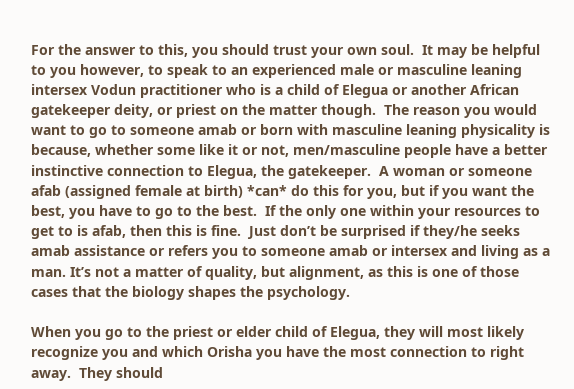For the answer to this, you should trust your own soul.  It may be helpful to you however, to speak to an experienced male or masculine leaning intersex Vodun practitioner who is a child of Elegua or another African gatekeeper deity, or priest on the matter though.  The reason you would want to go to someone amab or born with masculine leaning physicality is because, whether some like it or not, men/masculine people have a better instinctive connection to Elegua, the gatekeeper.  A woman or someone afab (assigned female at birth) *can* do this for you, but if you want the best, you have to go to the best.  If the only one within your resources to get to is afab, then this is fine.  Just don’t be surprised if they/he seeks amab assistance or refers you to someone amab or intersex and living as a man. It’s not a matter of quality, but alignment, as this is one of those cases that the biology shapes the psychology.

When you go to the priest or elder child of Elegua, they will most likely recognize you and which Orisha you have the most connection to right away.  They should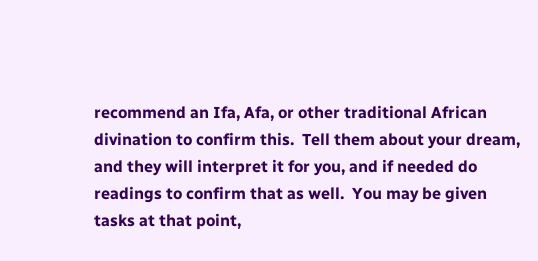recommend an Ifa, Afa, or other traditional African divination to confirm this.  Tell them about your dream, and they will interpret it for you, and if needed do readings to confirm that as well.  You may be given tasks at that point,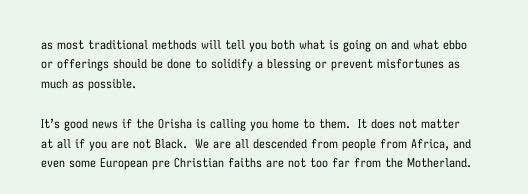as most traditional methods will tell you both what is going on and what ebbo or offerings should be done to solidify a blessing or prevent misfortunes as much as possible.

It’s good news if the Orisha is calling you home to them.  It does not matter at all if you are not Black.  We are all descended from people from Africa, and even some European pre Christian faiths are not too far from the Motherland.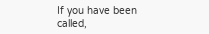If you have been called,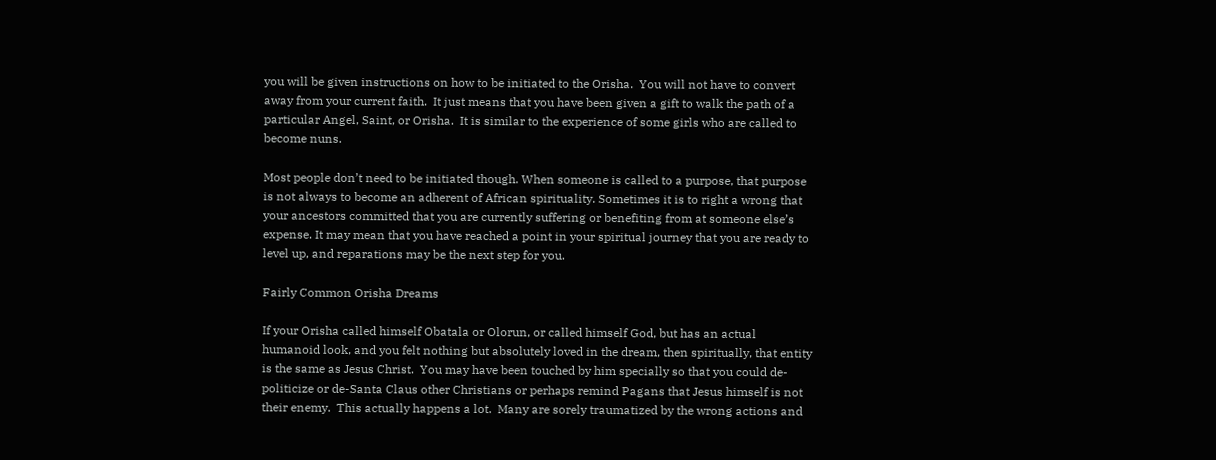you will be given instructions on how to be initiated to the Orisha.  You will not have to convert away from your current faith.  It just means that you have been given a gift to walk the path of a particular Angel, Saint, or Orisha.  It is similar to the experience of some girls who are called to become nuns.

Most people don’t need to be initiated though. When someone is called to a purpose, that purpose is not always to become an adherent of African spirituality. Sometimes it is to right a wrong that your ancestors committed that you are currently suffering or benefiting from at someone else’s expense. It may mean that you have reached a point in your spiritual journey that you are ready to level up, and reparations may be the next step for you.

Fairly Common Orisha Dreams

If your Orisha called himself Obatala or Olorun, or called himself God, but has an actual humanoid look, and you felt nothing but absolutely loved in the dream, then spiritually, that entity is the same as Jesus Christ.  You may have been touched by him specially so that you could de-politicize or de-Santa Claus other Christians or perhaps remind Pagans that Jesus himself is not their enemy.  This actually happens a lot.  Many are sorely traumatized by the wrong actions and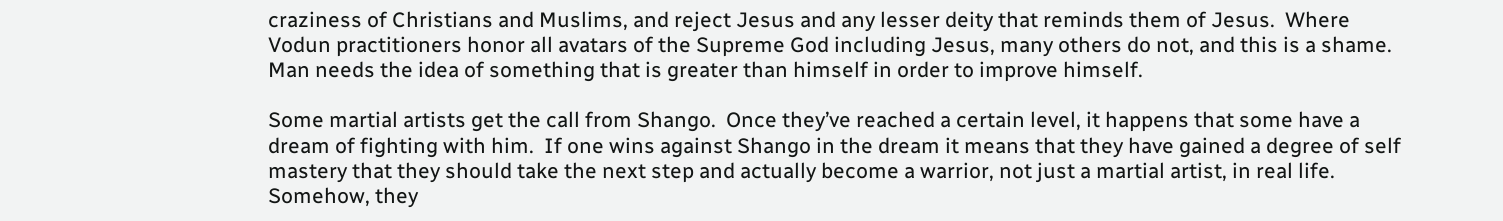craziness of Christians and Muslims, and reject Jesus and any lesser deity that reminds them of Jesus.  Where Vodun practitioners honor all avatars of the Supreme God including Jesus, many others do not, and this is a shame.  Man needs the idea of something that is greater than himself in order to improve himself.

Some martial artists get the call from Shango.  Once they’ve reached a certain level, it happens that some have a dream of fighting with him.  If one wins against Shango in the dream it means that they have gained a degree of self mastery that they should take the next step and actually become a warrior, not just a martial artist, in real life.  Somehow, they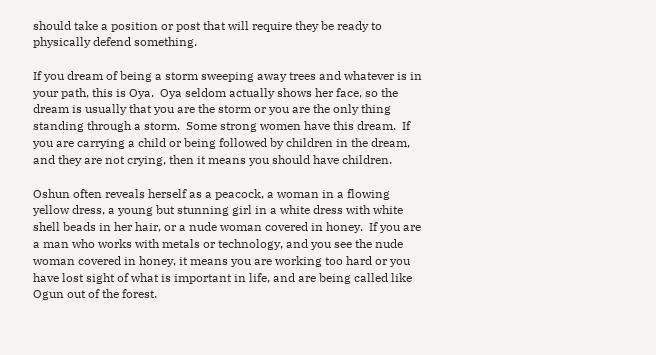should take a position or post that will require they be ready to physically defend something.

If you dream of being a storm sweeping away trees and whatever is in your path, this is Oya.  Oya seldom actually shows her face, so the dream is usually that you are the storm or you are the only thing standing through a storm.  Some strong women have this dream.  If you are carrying a child or being followed by children in the dream, and they are not crying, then it means you should have children.

Oshun often reveals herself as a peacock, a woman in a flowing yellow dress, a young but stunning girl in a white dress with white shell beads in her hair, or a nude woman covered in honey.  If you are a man who works with metals or technology, and you see the nude woman covered in honey, it means you are working too hard or you have lost sight of what is important in life, and are being called like Ogun out of the forest.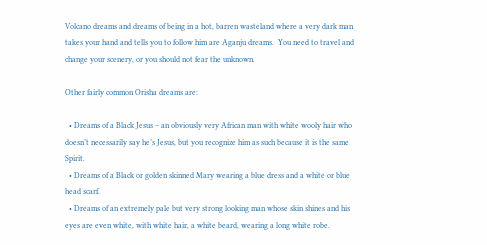Volcano dreams and dreams of being in a hot, barren wasteland where a very dark man takes your hand and tells you to follow him are Aganju dreams.  You need to travel and change your scenery, or you should not fear the unknown.

Other fairly common Orisha dreams are:

  • Dreams of a Black Jesus – an obviously very African man with white wooly hair who doesn’t necessarily say he’s Jesus, but you recognize him as such because it is the same Spirit.
  • Dreams of a Black or golden skinned Mary wearing a blue dress and a white or blue head scarf.
  • Dreams of an extremely pale but very strong looking man whose skin shines and his eyes are even white, with white hair, a white beard, wearing a long white robe.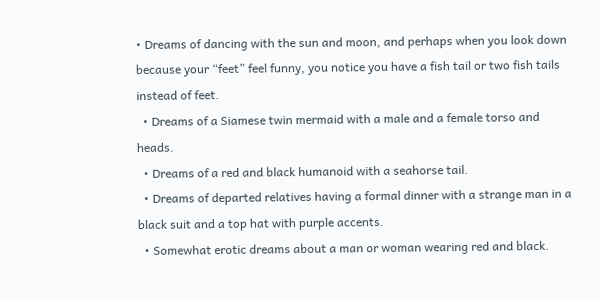• Dreams of dancing with the sun and moon, and perhaps when you look down because your “feet” feel funny, you notice you have a fish tail or two fish tails instead of feet.
  • Dreams of a Siamese twin mermaid with a male and a female torso and heads.
  • Dreams of a red and black humanoid with a seahorse tail.
  • Dreams of departed relatives having a formal dinner with a strange man in a black suit and a top hat with purple accents.
  • Somewhat erotic dreams about a man or woman wearing red and black.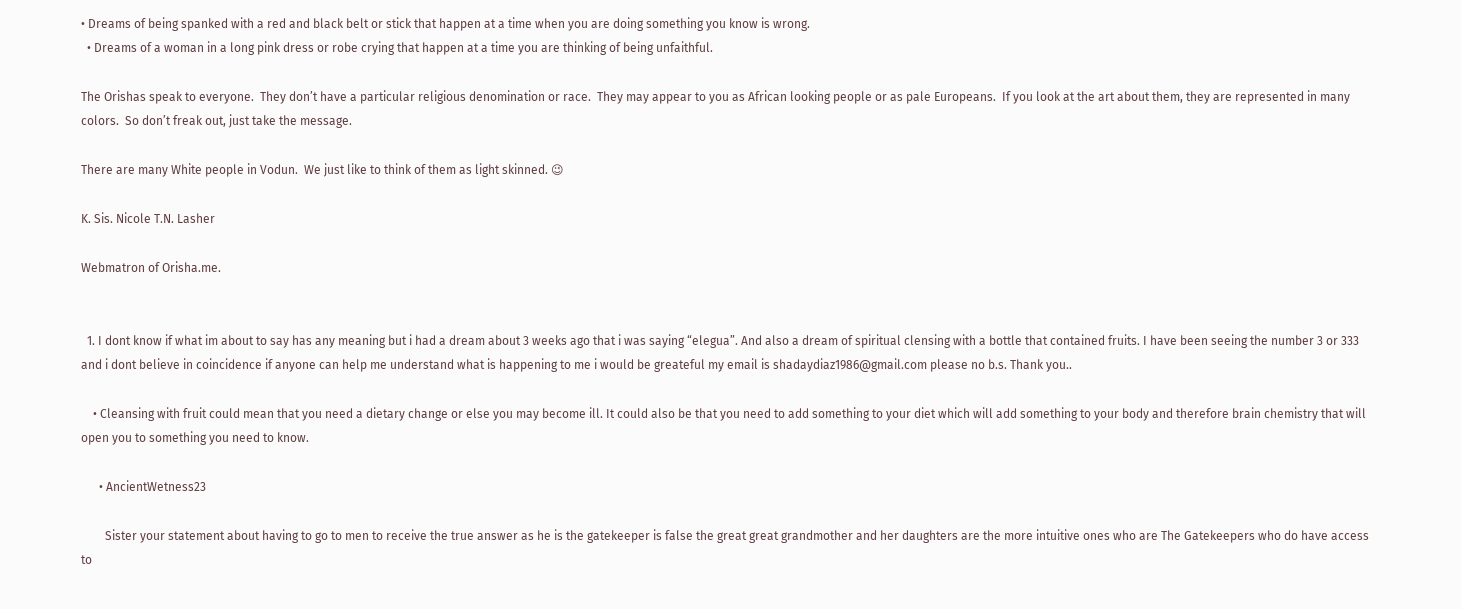• Dreams of being spanked with a red and black belt or stick that happen at a time when you are doing something you know is wrong.
  • Dreams of a woman in a long pink dress or robe crying that happen at a time you are thinking of being unfaithful.

The Orishas speak to everyone.  They don’t have a particular religious denomination or race.  They may appear to you as African looking people or as pale Europeans.  If you look at the art about them, they are represented in many colors.  So don’t freak out, just take the message.

There are many White people in Vodun.  We just like to think of them as light skinned. 😉

K. Sis. Nicole T.N. Lasher

Webmatron of Orisha.me.


  1. I dont know if what im about to say has any meaning but i had a dream about 3 weeks ago that i was saying “elegua”. And also a dream of spiritual clensing with a bottle that contained fruits. I have been seeing the number 3 or 333 and i dont believe in coincidence if anyone can help me understand what is happening to me i would be greateful my email is shadaydiaz1986@gmail.com please no b.s. Thank you..

    • Cleansing with fruit could mean that you need a dietary change or else you may become ill. It could also be that you need to add something to your diet which will add something to your body and therefore brain chemistry that will open you to something you need to know.

      • AncientWetness23

        Sister your statement about having to go to men to receive the true answer as he is the gatekeeper is false the great great grandmother and her daughters are the more intuitive ones who are The Gatekeepers who do have access to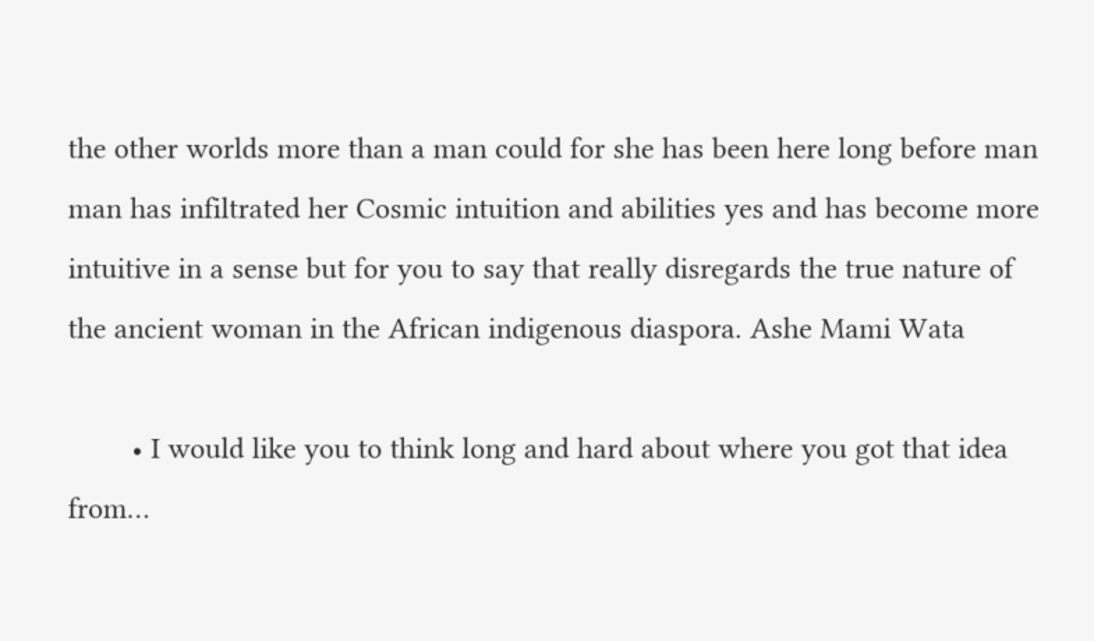the other worlds more than a man could for she has been here long before man man has infiltrated her Cosmic intuition and abilities yes and has become more intuitive in a sense but for you to say that really disregards the true nature of the ancient woman in the African indigenous diaspora. Ashe Mami Wata

        • I would like you to think long and hard about where you got that idea from…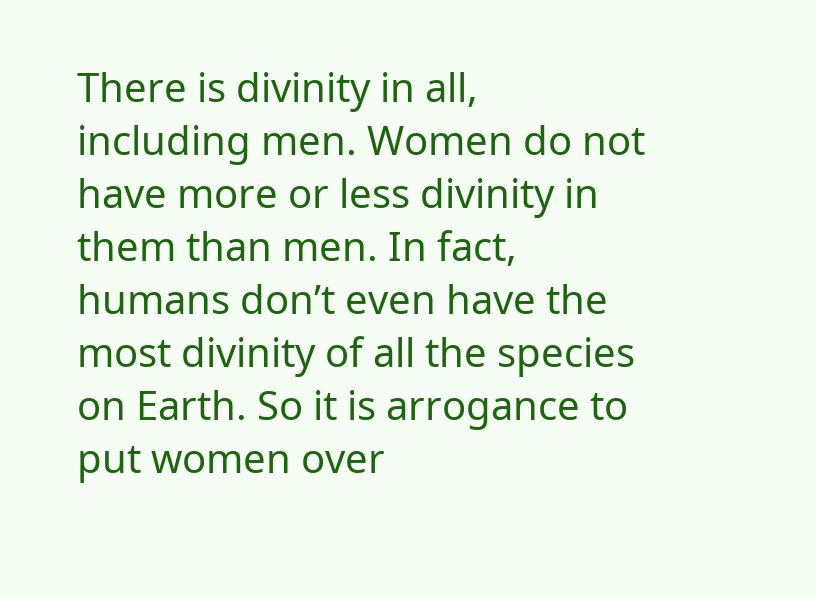There is divinity in all, including men. Women do not have more or less divinity in them than men. In fact, humans don’t even have the most divinity of all the species on Earth. So it is arrogance to put women over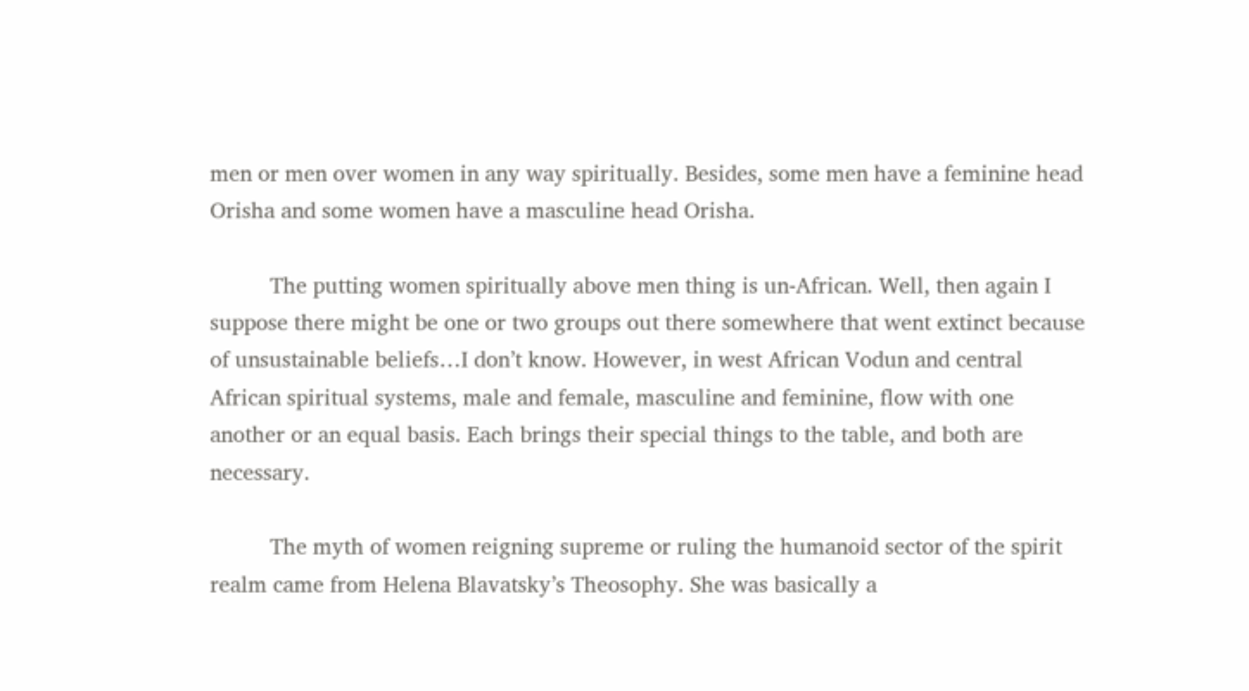men or men over women in any way spiritually. Besides, some men have a feminine head Orisha and some women have a masculine head Orisha.

          The putting women spiritually above men thing is un-African. Well, then again I suppose there might be one or two groups out there somewhere that went extinct because of unsustainable beliefs…I don’t know. However, in west African Vodun and central African spiritual systems, male and female, masculine and feminine, flow with one another or an equal basis. Each brings their special things to the table, and both are necessary.

          The myth of women reigning supreme or ruling the humanoid sector of the spirit realm came from Helena Blavatsky’s Theosophy. She was basically a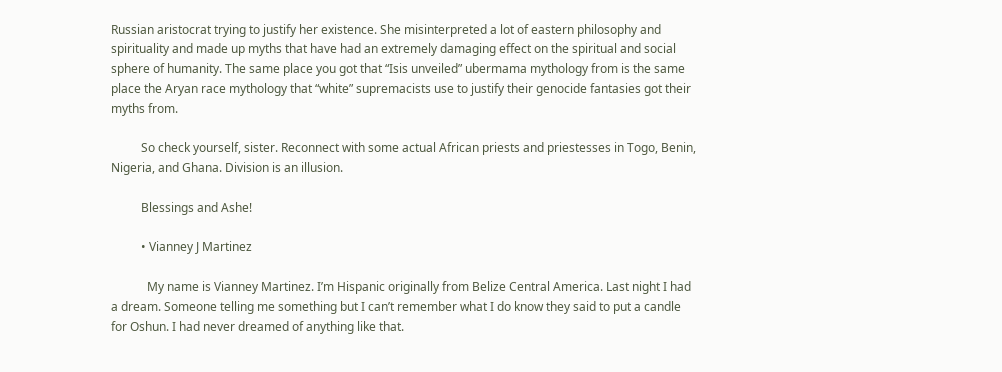Russian aristocrat trying to justify her existence. She misinterpreted a lot of eastern philosophy and spirituality and made up myths that have had an extremely damaging effect on the spiritual and social sphere of humanity. The same place you got that “Isis unveiled” ubermama mythology from is the same place the Aryan race mythology that “white” supremacists use to justify their genocide fantasies got their myths from.

          So check yourself, sister. Reconnect with some actual African priests and priestesses in Togo, Benin, Nigeria, and Ghana. Division is an illusion.

          Blessings and Ashe!

          • Vianney J Martinez

            My name is Vianney Martinez. I’m Hispanic originally from Belize Central America. Last night I had a dream. Someone telling me something but I can’t remember what I do know they said to put a candle for Oshun. I had never dreamed of anything like that.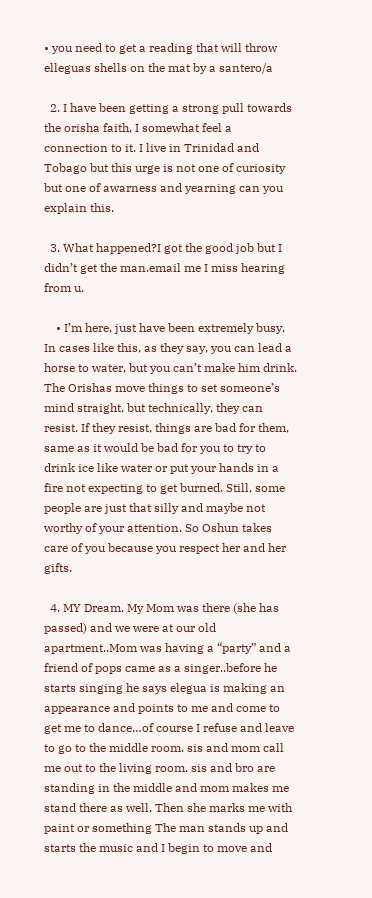• you need to get a reading that will throw elleguas shells on the mat by a santero/a

  2. I have been getting a strong pull towards the orisha faith, I somewhat feel a connection to it. I live in Trinidad and Tobago but this urge is not one of curiosity but one of awarness and yearning can you explain this.

  3. What happened?I got the good job but I didn’t get the man.email me I miss hearing from u.

    • I’m here, just have been extremely busy. In cases like this, as they say, you can lead a horse to water, but you can’t make him drink. The Orishas move things to set someone’s mind straight, but technically, they can resist. If they resist, things are bad for them, same as it would be bad for you to try to drink ice like water or put your hands in a fire not expecting to get burned. Still, some people are just that silly and maybe not worthy of your attention. So Oshun takes care of you because you respect her and her gifts.

  4. MY Dream. My Mom was there (she has passed) and we were at our old apartment..Mom was having a “party” and a friend of pops came as a singer..before he starts singing he says elegua is making an appearance and points to me and come to get me to dance…of course I refuse and leave to go to the middle room. sis and mom call me out to the living room. sis and bro are standing in the middle and mom makes me stand there as well. Then she marks me with paint or something The man stands up and starts the music and I begin to move and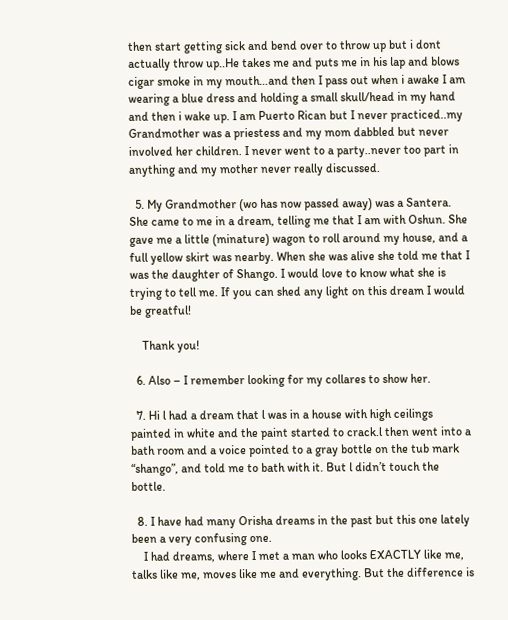then start getting sick and bend over to throw up but i dont actually throw up..He takes me and puts me in his lap and blows cigar smoke in my mouth…and then I pass out when i awake I am wearing a blue dress and holding a small skull/head in my hand and then i wake up. I am Puerto Rican but I never practiced..my Grandmother was a priestess and my mom dabbled but never involved her children. I never went to a party..never too part in anything and my mother never really discussed.

  5. My Grandmother (wo has now passed away) was a Santera. She came to me in a dream, telling me that I am with Oshun. She gave me a little (minature) wagon to roll around my house, and a full yellow skirt was nearby. When she was alive she told me that I was the daughter of Shango. I would love to know what she is trying to tell me. If you can shed any light on this dream I would be greatful!

    Thank you!

  6. Also – I remember looking for my collares to show her.

  7. Hi l had a dream that l was in a house with high ceilings painted in white and the paint started to crack.l then went into a bath room and a voice pointed to a gray bottle on the tub mark “shango”, and told me to bath with it. But l didn’t touch the bottle.

  8. I have had many Orisha dreams in the past but this one lately been a very confusing one.
    I had dreams, where I met a man who looks EXACTLY like me, talks like me, moves like me and everything. But the difference is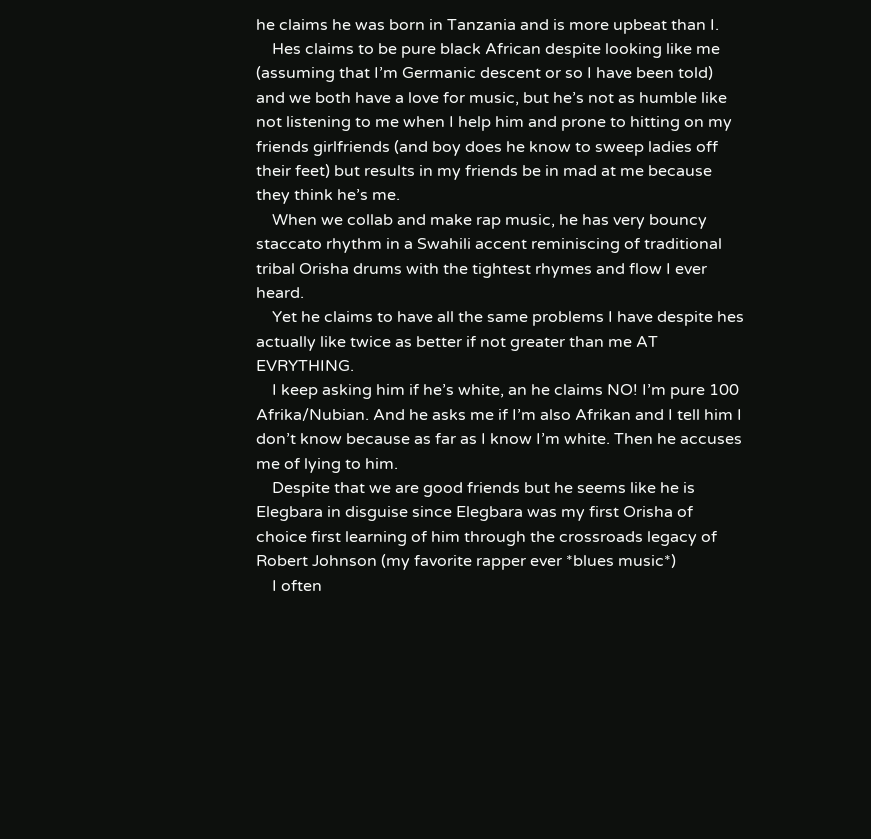he claims he was born in Tanzania and is more upbeat than I.
    Hes claims to be pure black African despite looking like me (assuming that I’m Germanic descent or so I have been told) and we both have a love for music, but he’s not as humble like not listening to me when I help him and prone to hitting on my friends girlfriends (and boy does he know to sweep ladies off their feet) but results in my friends be in mad at me because they think he’s me.
    When we collab and make rap music, he has very bouncy staccato rhythm in a Swahili accent reminiscing of traditional tribal Orisha drums with the tightest rhymes and flow I ever heard.
    Yet he claims to have all the same problems I have despite hes actually like twice as better if not greater than me AT EVRYTHING.
    I keep asking him if he’s white, an he claims NO! I’m pure 100 Afrika/Nubian. And he asks me if I’m also Afrikan and I tell him I don’t know because as far as I know I’m white. Then he accuses me of lying to him.
    Despite that we are good friends but he seems like he is Elegbara in disguise since Elegbara was my first Orisha of choice first learning of him through the crossroads legacy of Robert Johnson (my favorite rapper ever *blues music*)
    I often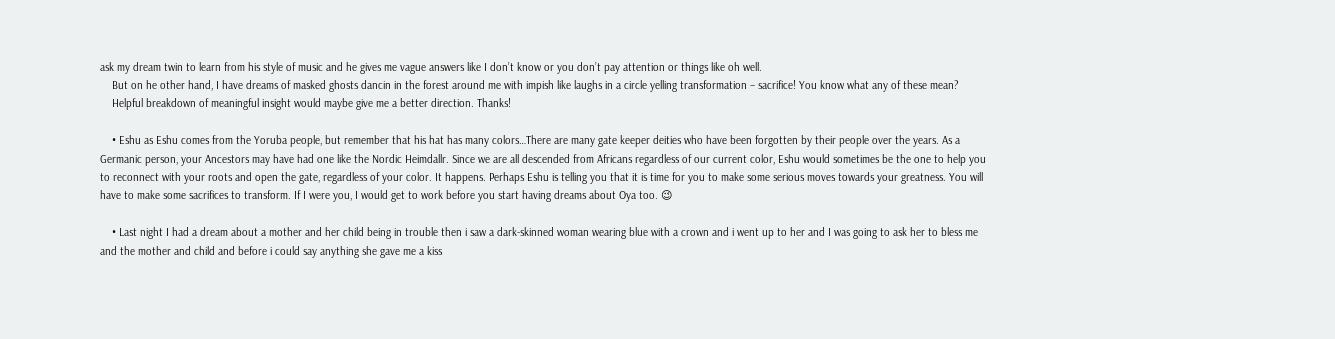ask my dream twin to learn from his style of music and he gives me vague answers like I don’t know or you don’t pay attention or things like oh well.
    But on he other hand, I have dreams of masked ghosts dancin in the forest around me with impish like laughs in a circle yelling transformation – sacrifice! You know what any of these mean?
    Helpful breakdown of meaningful insight would maybe give me a better direction. Thanks!

    • Eshu as Eshu comes from the Yoruba people, but remember that his hat has many colors…There are many gate keeper deities who have been forgotten by their people over the years. As a Germanic person, your Ancestors may have had one like the Nordic Heimdallr. Since we are all descended from Africans regardless of our current color, Eshu would sometimes be the one to help you to reconnect with your roots and open the gate, regardless of your color. It happens. Perhaps Eshu is telling you that it is time for you to make some serious moves towards your greatness. You will have to make some sacrifices to transform. If I were you, I would get to work before you start having dreams about Oya too. 😉

    • Last night I had a dream about a mother and her child being in trouble then i saw a dark-skinned woman wearing blue with a crown and i went up to her and I was going to ask her to bless me and the mother and child and before i could say anything she gave me a kiss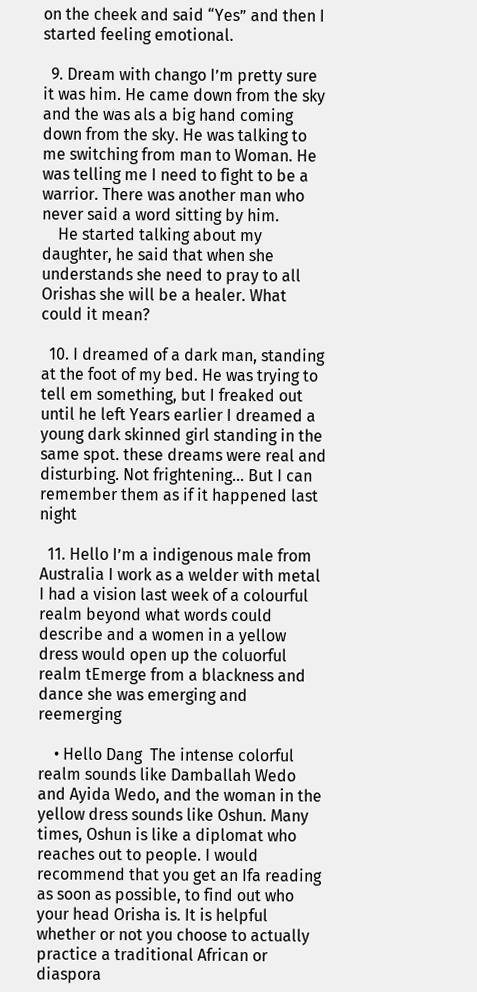on the cheek and said “Yes” and then I started feeling emotional.

  9. Dream with chango I’m pretty sure it was him. He came down from the sky and the was als a big hand coming down from the sky. He was talking to me switching from man to Woman. He was telling me I need to fight to be a warrior. There was another man who never said a word sitting by him.
    He started talking about my daughter, he said that when she understands she need to pray to all Orishas she will be a healer. What could it mean?

  10. I dreamed of a dark man, standing at the foot of my bed. He was trying to tell em something, but I freaked out until he left Years earlier I dreamed a young dark skinned girl standing in the same spot. these dreams were real and disturbing. Not frightening… But I can remember them as if it happened last night

  11. Hello I’m a indigenous male from Australia I work as a welder with metal I had a vision last week of a colourful realm beyond what words could describe and a women in a yellow dress would open up the coluorful realm tEmerge from a blackness and dance she was emerging and reemerging

    • Hello Dang  The intense colorful realm sounds like Damballah Wedo and Ayida Wedo, and the woman in the yellow dress sounds like Oshun. Many times, Oshun is like a diplomat who reaches out to people. I would recommend that you get an Ifa reading as soon as possible, to find out who your head Orisha is. It is helpful whether or not you choose to actually practice a traditional African or diaspora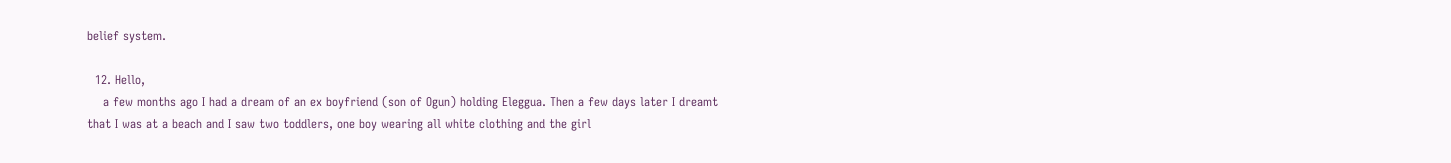belief system.

  12. Hello,
    a few months ago I had a dream of an ex boyfriend (son of Ogun) holding Eleggua. Then a few days later I dreamt that I was at a beach and I saw two toddlers, one boy wearing all white clothing and the girl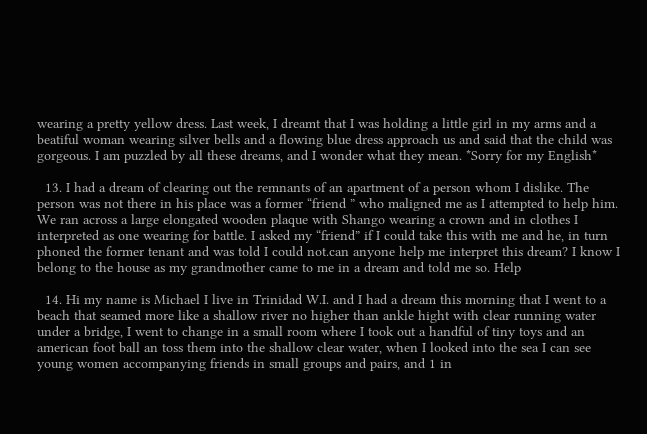wearing a pretty yellow dress. Last week, I dreamt that I was holding a little girl in my arms and a beatiful woman wearing silver bells and a flowing blue dress approach us and said that the child was gorgeous. I am puzzled by all these dreams, and I wonder what they mean. *Sorry for my English*

  13. I had a dream of clearing out the remnants of an apartment of a person whom I dislike. The person was not there in his place was a former “friend ” who maligned me as I attempted to help him. We ran across a large elongated wooden plaque with Shango wearing a crown and in clothes I interpreted as one wearing for battle. I asked my “friend” if I could take this with me and he, in turn phoned the former tenant and was told I could not.can anyone help me interpret this dream? I know I belong to the house as my grandmother came to me in a dream and told me so. Help

  14. Hi my name is Michael I live in Trinidad W.I. and I had a dream this morning that I went to a beach that seamed more like a shallow river no higher than ankle hight with clear running water under a bridge, I went to change in a small room where I took out a handful of tiny toys and an american foot ball an toss them into the shallow clear water, when I looked into the sea I can see young women accompanying friends in small groups and pairs, and 1 in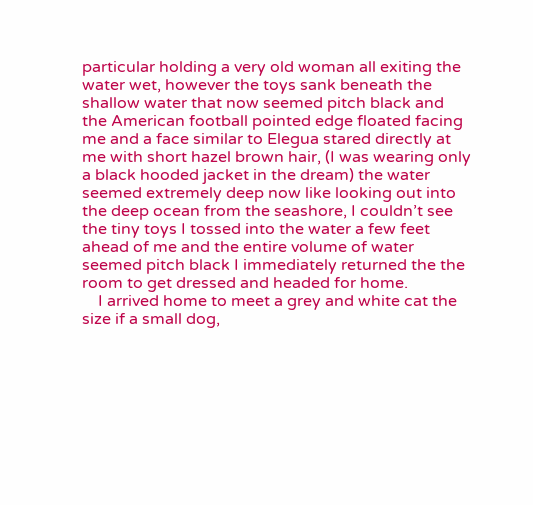particular holding a very old woman all exiting the water wet, however the toys sank beneath the shallow water that now seemed pitch black and the American football pointed edge floated facing me and a face similar to Elegua stared directly at me with short hazel brown hair, (I was wearing only a black hooded jacket in the dream) the water seemed extremely deep now like looking out into the deep ocean from the seashore, I couldn’t see the tiny toys I tossed into the water a few feet ahead of me and the entire volume of water seemed pitch black I immediately returned the the room to get dressed and headed for home.
    I arrived home to meet a grey and white cat the size if a small dog,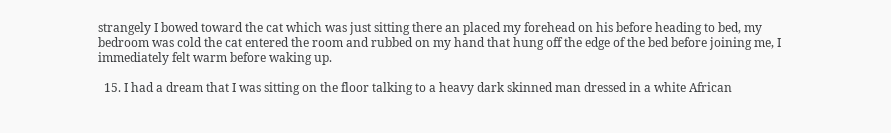strangely I bowed toward the cat which was just sitting there an placed my forehead on his before heading to bed, my bedroom was cold the cat entered the room and rubbed on my hand that hung off the edge of the bed before joining me, I immediately felt warm before waking up.

  15. I had a dream that I was sitting on the floor talking to a heavy dark skinned man dressed in a white African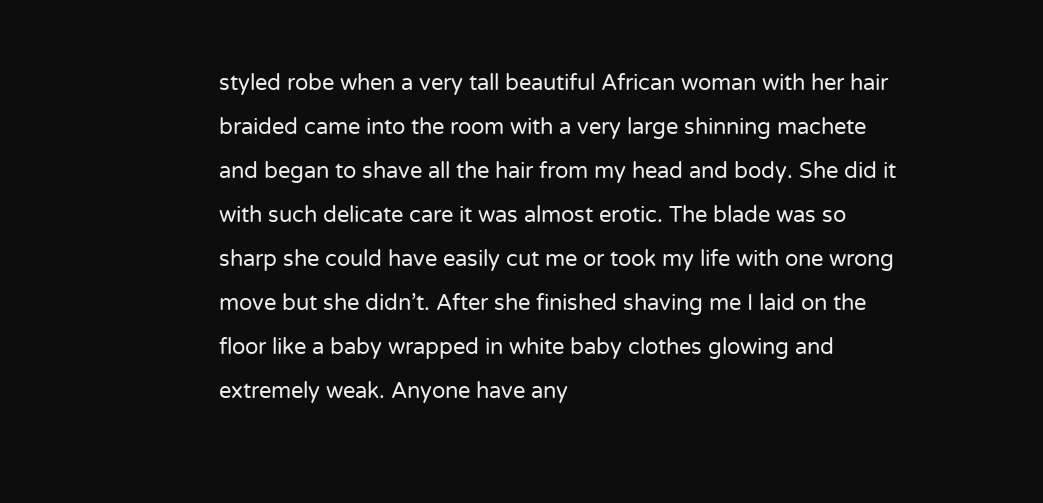styled robe when a very tall beautiful African woman with her hair braided came into the room with a very large shinning machete and began to shave all the hair from my head and body. She did it with such delicate care it was almost erotic. The blade was so sharp she could have easily cut me or took my life with one wrong move but she didn’t. After she finished shaving me I laid on the floor like a baby wrapped in white baby clothes glowing and extremely weak. Anyone have any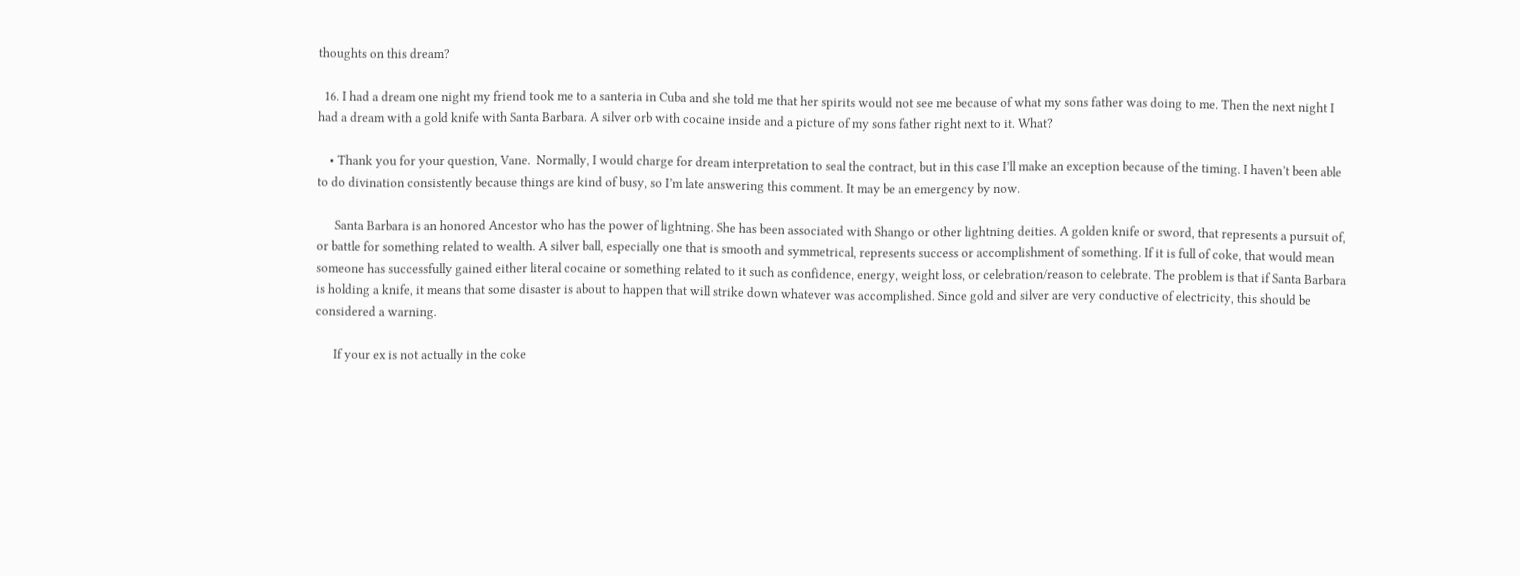thoughts on this dream?

  16. I had a dream one night my friend took me to a santeria in Cuba and she told me that her spirits would not see me because of what my sons father was doing to me. Then the next night I had a dream with a gold knife with Santa Barbara. A silver orb with cocaine inside and a picture of my sons father right next to it. What?

    • Thank you for your question, Vane.  Normally, I would charge for dream interpretation to seal the contract, but in this case I’ll make an exception because of the timing. I haven’t been able to do divination consistently because things are kind of busy, so I’m late answering this comment. It may be an emergency by now.

      Santa Barbara is an honored Ancestor who has the power of lightning. She has been associated with Shango or other lightning deities. A golden knife or sword, that represents a pursuit of, or battle for something related to wealth. A silver ball, especially one that is smooth and symmetrical, represents success or accomplishment of something. If it is full of coke, that would mean someone has successfully gained either literal cocaine or something related to it such as confidence, energy, weight loss, or celebration/reason to celebrate. The problem is that if Santa Barbara is holding a knife, it means that some disaster is about to happen that will strike down whatever was accomplished. Since gold and silver are very conductive of electricity, this should be considered a warning.

      If your ex is not actually in the coke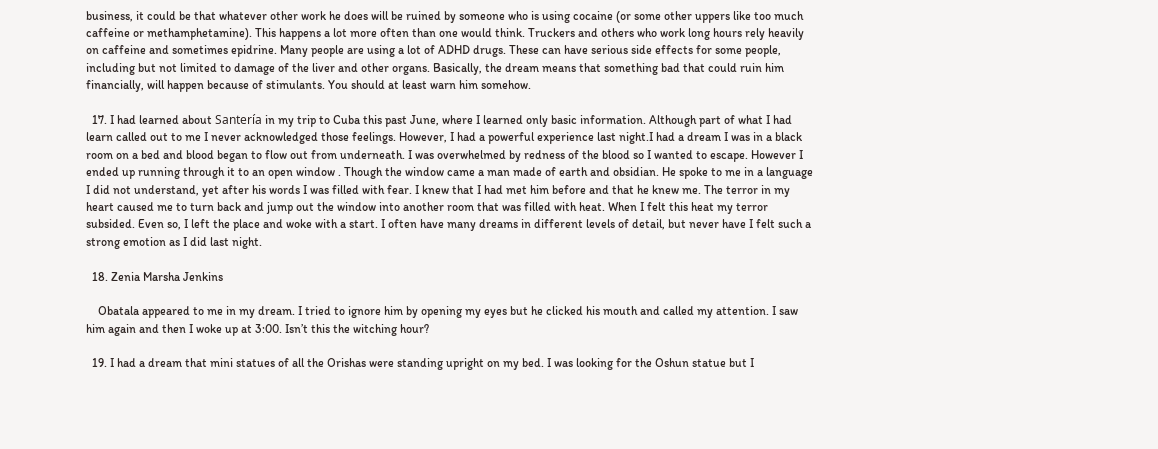business, it could be that whatever other work he does will be ruined by someone who is using cocaine (or some other uppers like too much caffeine or methamphetamine). This happens a lot more often than one would think. Truckers and others who work long hours rely heavily on caffeine and sometimes epidrine. Many people are using a lot of ADHD drugs. These can have serious side effects for some people, including but not limited to damage of the liver and other organs. Basically, the dream means that something bad that could ruin him financially, will happen because of stimulants. You should at least warn him somehow.

  17. I had learned about Santería in my trip to Cuba this past June, where I learned only basic information. Although part of what I had learn called out to me I never acknowledged those feelings. However, I had a powerful experience last night.I had a dream I was in a black room on a bed and blood began to flow out from underneath. I was overwhelmed by redness of the blood so I wanted to escape. However I ended up running through it to an open window . Though the window came a man made of earth and obsidian. He spoke to me in a language I did not understand, yet after his words I was filled with fear. I knew that I had met him before and that he knew me. The terror in my heart caused me to turn back and jump out the window into another room that was filled with heat. When I felt this heat my terror subsided. Even so, I left the place and woke with a start. I often have many dreams in different levels of detail, but never have I felt such a strong emotion as I did last night.

  18. Zenia Marsha Jenkins

    Obatala appeared to me in my dream. I tried to ignore him by opening my eyes but he clicked his mouth and called my attention. I saw him again and then I woke up at 3:00. Isn’t this the witching hour?

  19. I had a dream that mini statues of all the Orishas were standing upright on my bed. I was looking for the Oshun statue but I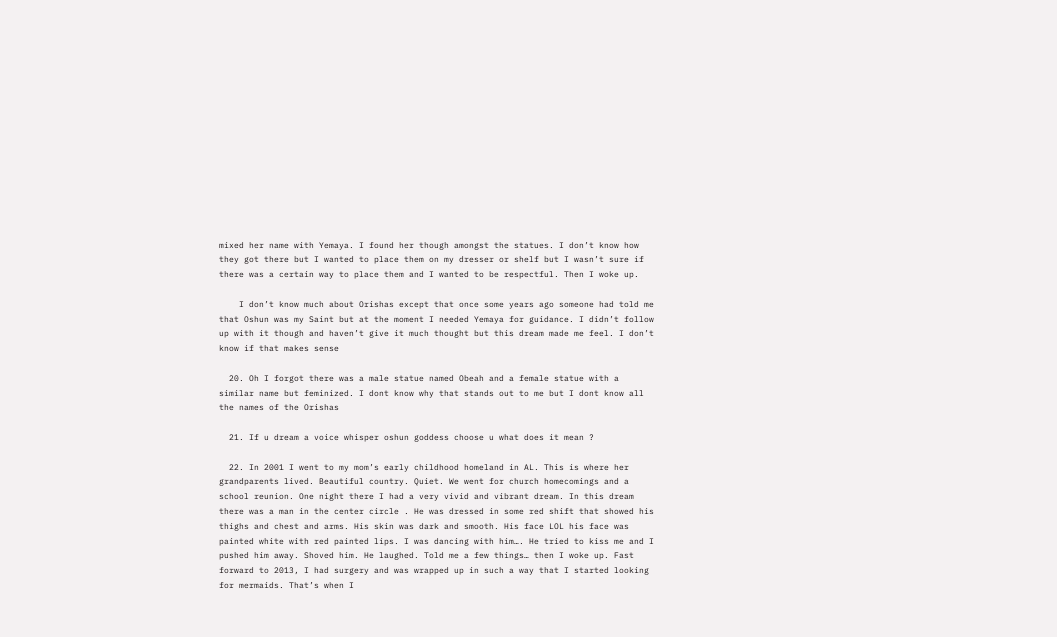mixed her name with Yemaya. I found her though amongst the statues. I don’t know how they got there but I wanted to place them on my dresser or shelf but I wasn’t sure if there was a certain way to place them and I wanted to be respectful. Then I woke up.

    I don’t know much about Orishas except that once some years ago someone had told me that Oshun was my Saint but at the moment I needed Yemaya for guidance. I didn’t follow up with it though and haven’t give it much thought but this dream made me feel. I don’t know if that makes sense

  20. Oh I forgot there was a male statue named Obeah and a female statue with a similar name but feminized. I dont know why that stands out to me but I dont know all the names of the Orishas

  21. If u dream a voice whisper oshun goddess choose u what does it mean ?

  22. In 2001 I went to my mom’s early childhood homeland in AL. This is where her grandparents lived. Beautiful country. Quiet. We went for church homecomings and a school reunion. One night there I had a very vivid and vibrant dream. In this dream there was a man in the center circle . He was dressed in some red shift that showed his thighs and chest and arms. His skin was dark and smooth. His face LOL his face was painted white with red painted lips. I was dancing with him…. He tried to kiss me and I pushed him away. Shoved him. He laughed. Told me a few things… then I woke up. Fast forward to 2013, I had surgery and was wrapped up in such a way that I started looking for mermaids. That’s when I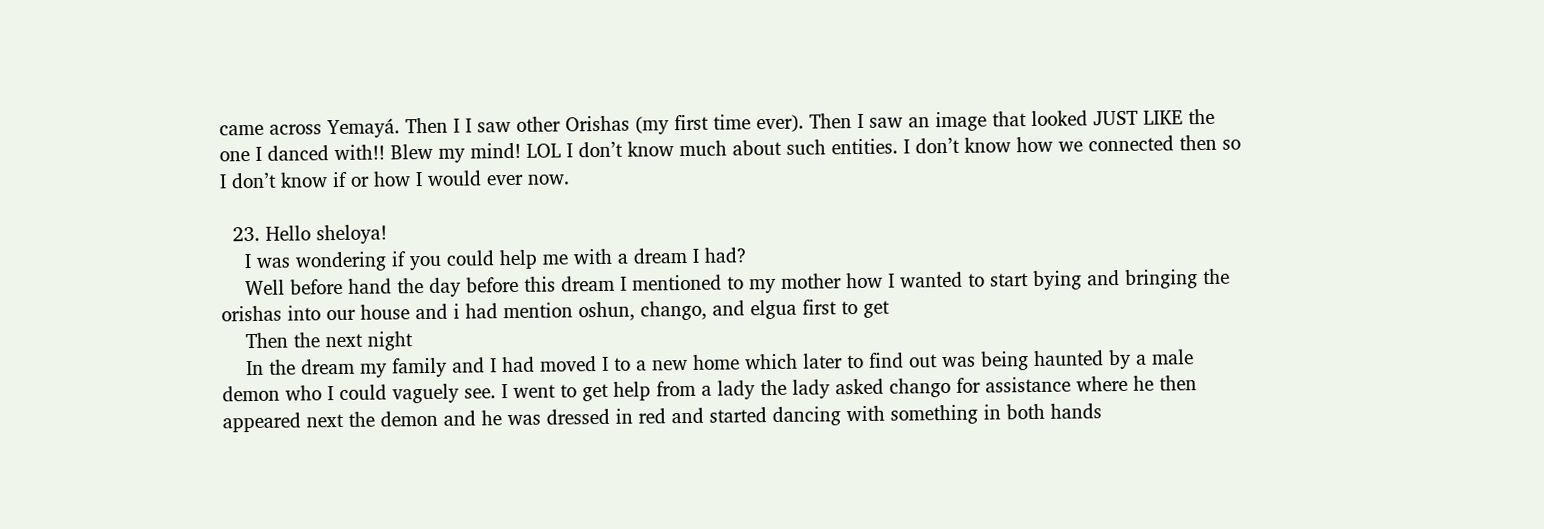came across Yemayá. Then I I saw other Orishas (my first time ever). Then I saw an image that looked JUST LIKE the one I danced with!! Blew my mind! LOL I don’t know much about such entities. I don’t know how we connected then so I don’t know if or how I would ever now.

  23. Hello sheloya!
    I was wondering if you could help me with a dream I had?
    Well before hand the day before this dream I mentioned to my mother how I wanted to start bying and bringing the orishas into our house and i had mention oshun, chango, and elgua first to get
    Then the next night
    In the dream my family and I had moved I to a new home which later to find out was being haunted by a male demon who I could vaguely see. I went to get help from a lady the lady asked chango for assistance where he then appeared next the demon and he was dressed in red and started dancing with something in both hands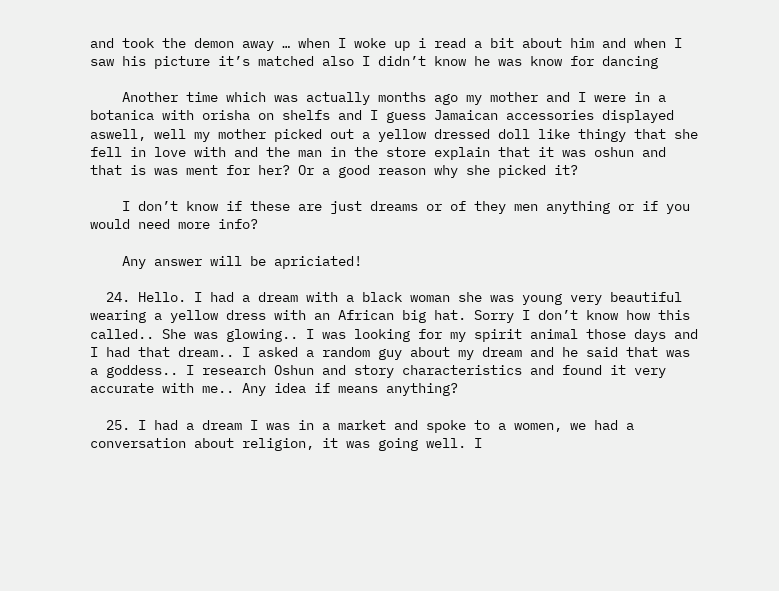and took the demon away … when I woke up i read a bit about him and when I saw his picture it’s matched also I didn’t know he was know for dancing

    Another time which was actually months ago my mother and I were in a botanica with orisha on shelfs and I guess Jamaican accessories displayed aswell, well my mother picked out a yellow dressed doll like thingy that she fell in love with and the man in the store explain that it was oshun and that is was ment for her? Or a good reason why she picked it?

    I don’t know if these are just dreams or of they men anything or if you would need more info?

    Any answer will be apriciated!

  24. Hello. I had a dream with a black woman she was young very beautiful wearing a yellow dress with an African big hat. Sorry I don’t know how this called.. She was glowing.. I was looking for my spirit animal those days and I had that dream.. I asked a random guy about my dream and he said that was a goddess.. I research Oshun and story characteristics and found it very accurate with me.. Any idea if means anything?

  25. I had a dream I was in a market and spoke to a women, we had a conversation about religion, it was going well. I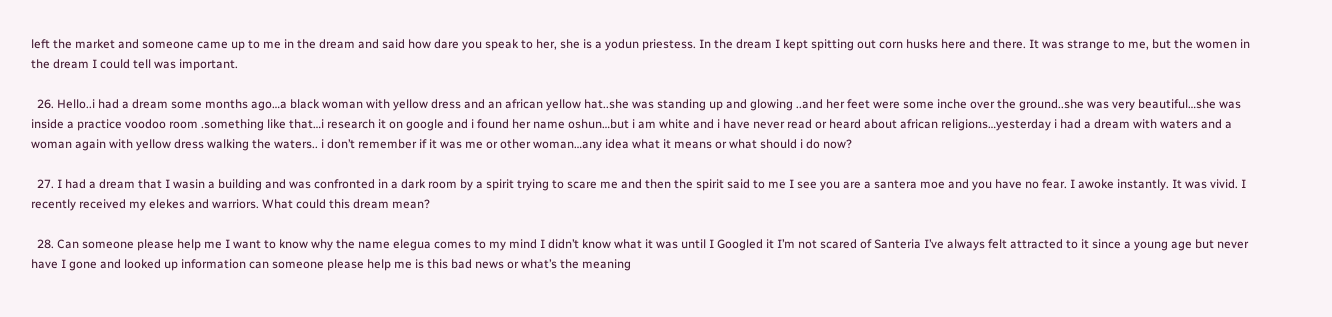left the market and someone came up to me in the dream and said how dare you speak to her, she is a yodun priestess. In the dream I kept spitting out corn husks here and there. It was strange to me, but the women in the dream I could tell was important.

  26. Hello..i had a dream some months ago…a black woman with yellow dress and an african yellow hat..she was standing up and glowing ..and her feet were some inche over the ground..she was very beautiful…she was inside a practice voodoo room .something like that…i research it on google and i found her name oshun…but i am white and i have never read or heard about african religions…yesterday i had a dream with waters and a woman again with yellow dress walking the waters.. i don’t remember if it was me or other woman…any idea what it means or what should i do now?

  27. I had a dream that I wasin a building and was confronted in a dark room by a spirit trying to scare me and then the spirit said to me I see you are a santera moe and you have no fear. I awoke instantly. It was vivid. I recently received my elekes and warriors. What could this dream mean?

  28. Can someone please help me I want to know why the name elegua comes to my mind I didn’t know what it was until I Googled it I’m not scared of Santeria I’ve always felt attracted to it since a young age but never have I gone and looked up information can someone please help me is this bad news or what’s the meaning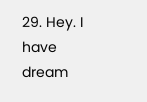29. Hey. I have dream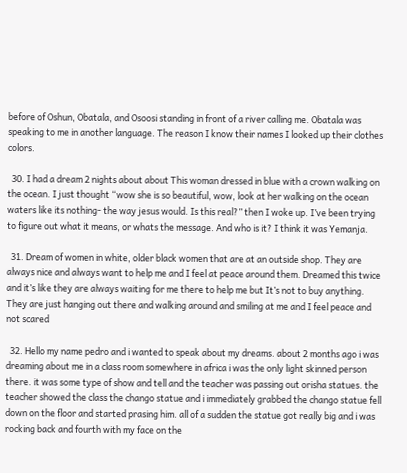before of Oshun, Obatala, and Osoosi standing in front of a river calling me. Obatala was speaking to me in another language. The reason I know their names I looked up their clothes colors.

  30. I had a dream 2 nights about about This woman dressed in blue with a crown walking on the ocean. I just thought “wow she is so beautiful, wow, look at her walking on the ocean waters like its nothing- the way jesus would. Is this real?” then I woke up. I’ve been trying to figure out what it means, or whats the message. And who is it? I think it was Yemanja.

  31. Dream of women in white, older black women that are at an outside shop. They are always nice and always want to help me and I feel at peace around them. Dreamed this twice and it’s like they are always waiting for me there to help me but It’s not to buy anything. They are just hanging out there and walking around and smiling at me and I feel peace and not scared

  32. Hello my name pedro and i wanted to speak about my dreams. about 2 months ago i was dreaming about me in a class room somewhere in africa i was the only light skinned person there. it was some type of show and tell and the teacher was passing out orisha statues. the teacher showed the class the chango statue and i immediately grabbed the chango statue fell down on the floor and started prasing him. all of a sudden the statue got really big and i was rocking back and fourth with my face on the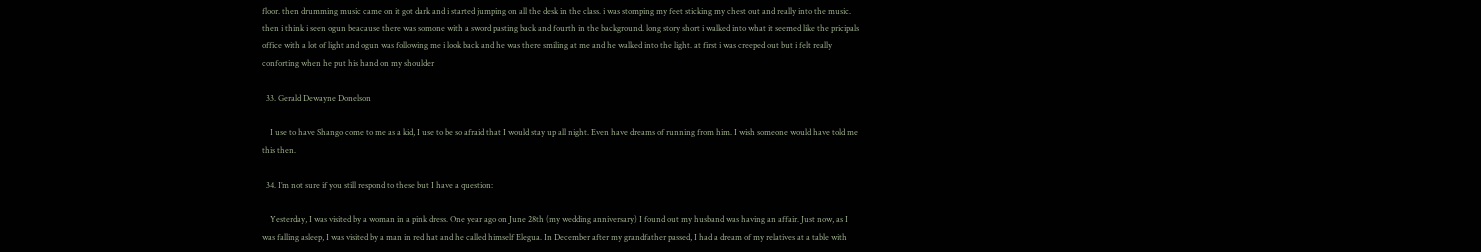floor. then drumming music came on it got dark and i started jumping on all the desk in the class. i was stomping my feet sticking my chest out and really into the music. then i think i seen ogun beacause there was somone with a sword pasting back and fourth in the background. long story short i walked into what it seemed like the pricipals office with a lot of light and ogun was following me i look back and he was there smiling at me and he walked into the light. at first i was creeped out but i felt really conforting when he put his hand on my shoulder

  33. Gerald Dewayne Donelson

    I use to have Shango come to me as a kid, I use to be so afraid that I would stay up all night. Even have dreams of running from him. I wish someone would have told me this then.

  34. I’m not sure if you still respond to these but I have a question:

    Yesterday, I was visited by a woman in a pink dress. One year ago on June 28th (my wedding anniversary) I found out my husband was having an affair. Just now, as I was falling asleep, I was visited by a man in red hat and he called himself Elegua. In December after my grandfather passed, I had a dream of my relatives at a table with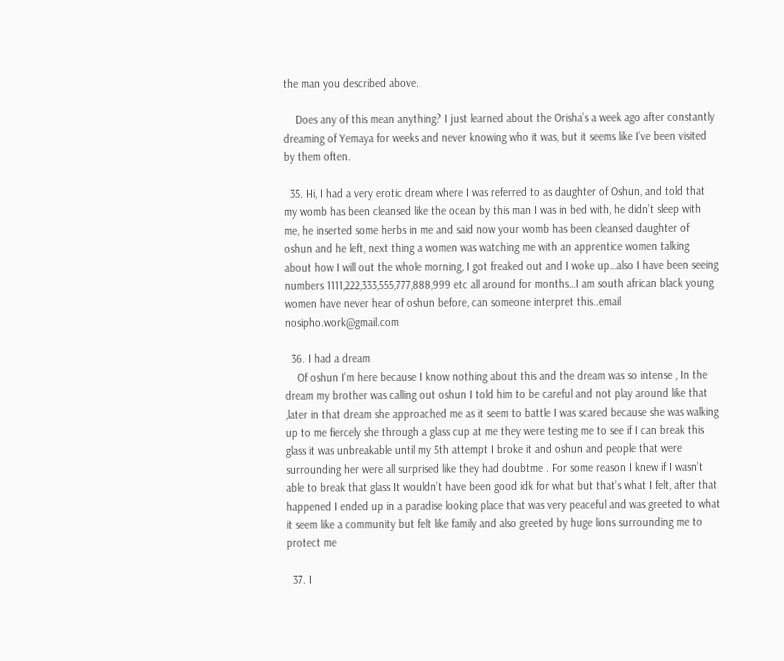the man you described above.

    Does any of this mean anything? I just learned about the Orisha’s a week ago after constantly dreaming of Yemaya for weeks and never knowing who it was, but it seems like I’ve been visited by them often.

  35. Hi, I had a very erotic dream where I was referred to as daughter of Oshun, and told that my womb has been cleansed like the ocean by this man I was in bed with, he didn’t sleep with me, he inserted some herbs in me and said now your womb has been cleansed daughter of oshun and he left, next thing a women was watching me with an apprentice women talking about how I will out the whole morning, I got freaked out and I woke up…also I have been seeing numbers 1111,222,333,555,777,888,999 etc all around for months…I am south african black young women have never hear of oshun before, can someone interpret this..email nosipho.work@gmail.com

  36. I had a dream
    Of oshun I’m here because I know nothing about this and the dream was so intense , In the dream my brother was calling out oshun I told him to be careful and not play around like that ,later in that dream she approached me as it seem to battle I was scared because she was walking up to me fiercely she through a glass cup at me they were testing me to see if I can break this glass it was unbreakable until my 5th attempt I broke it and oshun and people that were surrounding her were all surprised like they had doubtme . For some reason I knew if I wasn’t able to break that glass It wouldn’t have been good idk for what but that’s what I felt, after that happened I ended up in a paradise looking place that was very peaceful and was greeted to what it seem like a community but felt like family and also greeted by huge lions surrounding me to protect me

  37. I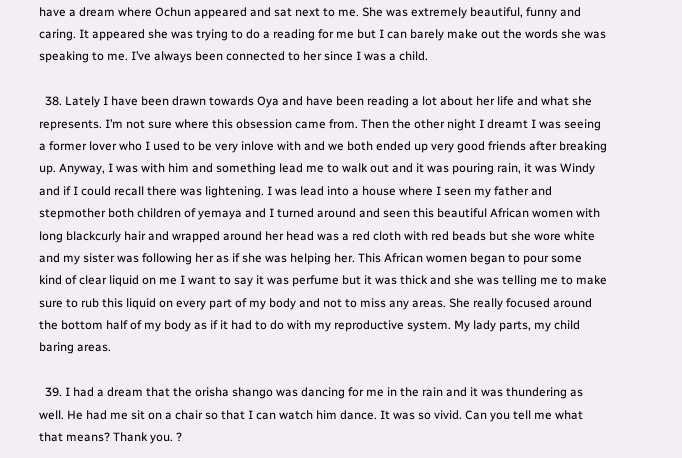have a dream where Ochun appeared and sat next to me. She was extremely beautiful, funny and caring. It appeared she was trying to do a reading for me but I can barely make out the words she was speaking to me. I’ve always been connected to her since I was a child.

  38. Lately I have been drawn towards Oya and have been reading a lot about her life and what she represents. I’m not sure where this obsession came from. Then the other night I dreamt I was seeing a former lover who I used to be very inlove with and we both ended up very good friends after breaking up. Anyway, I was with him and something lead me to walk out and it was pouring rain, it was Windy and if I could recall there was lightening. I was lead into a house where I seen my father and stepmother both children of yemaya and I turned around and seen this beautiful African women with long blackcurly hair and wrapped around her head was a red cloth with red beads but she wore white and my sister was following her as if she was helping her. This African women began to pour some kind of clear liquid on me I want to say it was perfume but it was thick and she was telling me to make sure to rub this liquid on every part of my body and not to miss any areas. She really focused around the bottom half of my body as if it had to do with my reproductive system. My lady parts, my child baring areas.

  39. I had a dream that the orisha shango was dancing for me in the rain and it was thundering as well. He had me sit on a chair so that I can watch him dance. It was so vivid. Can you tell me what that means? Thank you. ?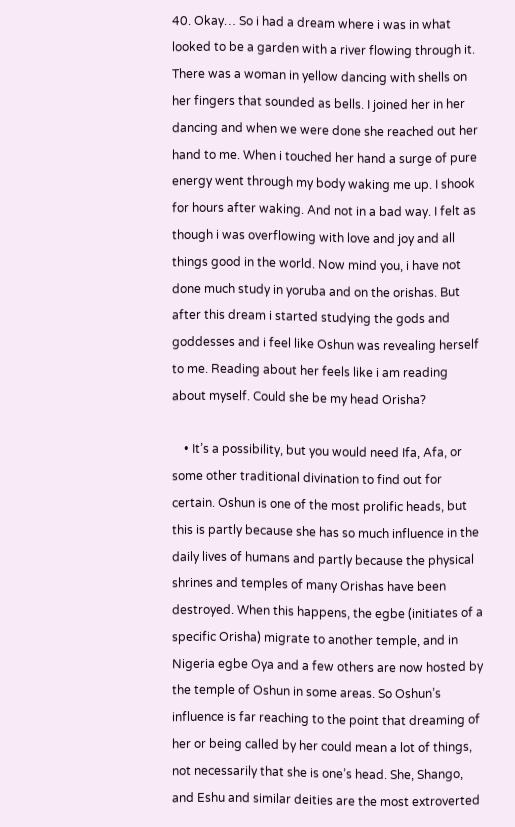40. Okay… So i had a dream where i was in what looked to be a garden with a river flowing through it. There was a woman in yellow dancing with shells on her fingers that sounded as bells. I joined her in her dancing and when we were done she reached out her hand to me. When i touched her hand a surge of pure energy went through my body waking me up. I shook for hours after waking. And not in a bad way. I felt as though i was overflowing with love and joy and all things good in the world. Now mind you, i have not done much study in yoruba and on the orishas. But after this dream i started studying the gods and goddesses and i feel like Oshun was revealing herself to me. Reading about her feels like i am reading about myself. Could she be my head Orisha?

    • It’s a possibility, but you would need Ifa, Afa, or some other traditional divination to find out for certain. Oshun is one of the most prolific heads, but this is partly because she has so much influence in the daily lives of humans and partly because the physical shrines and temples of many Orishas have been destroyed. When this happens, the egbe (initiates of a specific Orisha) migrate to another temple, and in Nigeria egbe Oya and a few others are now hosted by the temple of Oshun in some areas. So Oshun’s influence is far reaching to the point that dreaming of her or being called by her could mean a lot of things, not necessarily that she is one’s head. She, Shango, and Eshu and similar deities are the most extroverted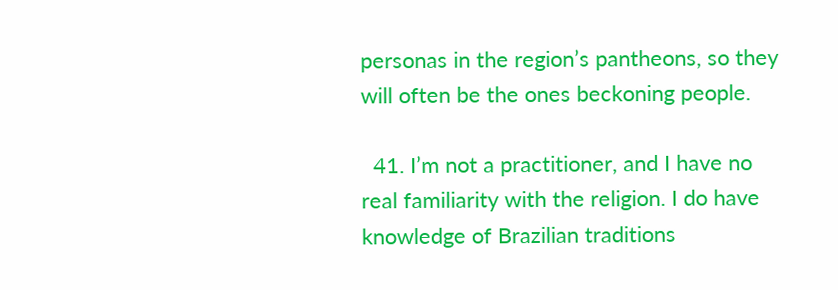personas in the region’s pantheons, so they will often be the ones beckoning people.

  41. I’m not a practitioner, and I have no real familiarity with the religion. I do have knowledge of Brazilian traditions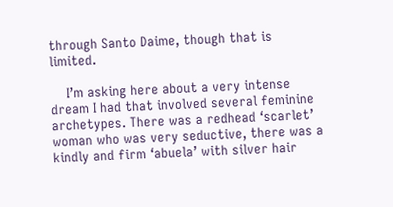through Santo Daime, though that is limited.

    I’m asking here about a very intense dream I had that involved several feminine archetypes. There was a redhead ‘scarlet’ woman who was very seductive, there was a kindly and firm ‘abuela’ with silver hair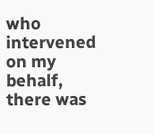who intervened on my behalf, there was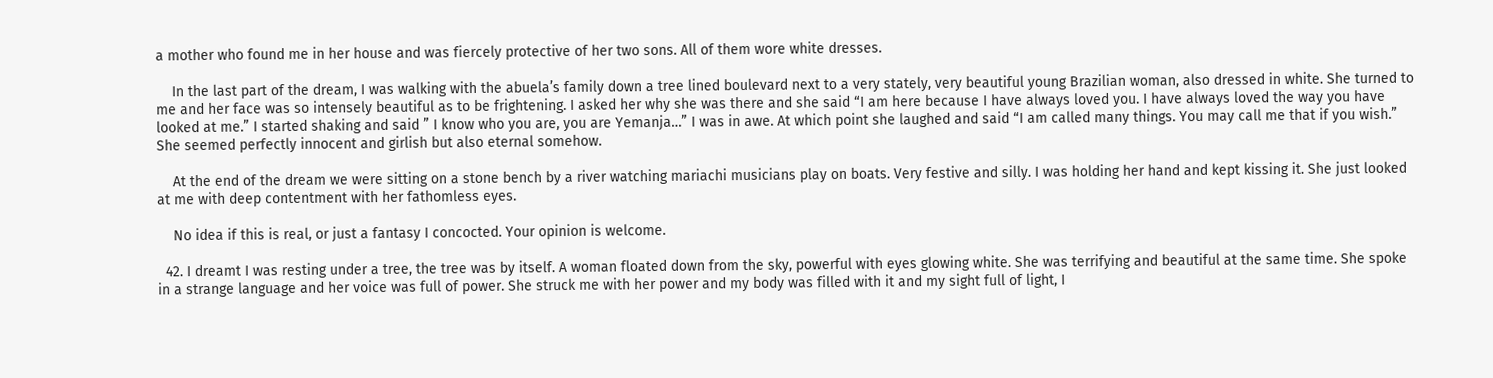a mother who found me in her house and was fiercely protective of her two sons. All of them wore white dresses.

    In the last part of the dream, I was walking with the abuela’s family down a tree lined boulevard next to a very stately, very beautiful young Brazilian woman, also dressed in white. She turned to me and her face was so intensely beautiful as to be frightening. I asked her why she was there and she said “I am here because I have always loved you. I have always loved the way you have looked at me.” I started shaking and said ” I know who you are, you are Yemanja…” I was in awe. At which point she laughed and said “I am called many things. You may call me that if you wish.” She seemed perfectly innocent and girlish but also eternal somehow.

    At the end of the dream we were sitting on a stone bench by a river watching mariachi musicians play on boats. Very festive and silly. I was holding her hand and kept kissing it. She just looked at me with deep contentment with her fathomless eyes.

    No idea if this is real, or just a fantasy I concocted. Your opinion is welcome.

  42. I dreamt I was resting under a tree, the tree was by itself. A woman floated down from the sky, powerful with eyes glowing white. She was terrifying and beautiful at the same time. She spoke in a strange language and her voice was full of power. She struck me with her power and my body was filled with it and my sight full of light, I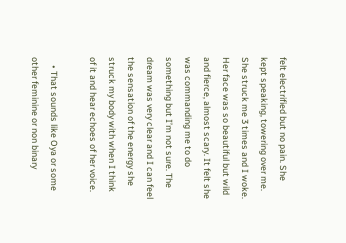felt electrified but no pain. She kept speaking, towering over me. She struck me 3 times and I woke. Her face was so beautiful but wild and fierce, almost scary. It felt she was commanding me to do something but I’m not sure. The dream was very clear and I can feel the sensation of the energy she struck my body with when I think of it and hear echoes of her voice.

    • That sounds like Oya or some other feminine or non binary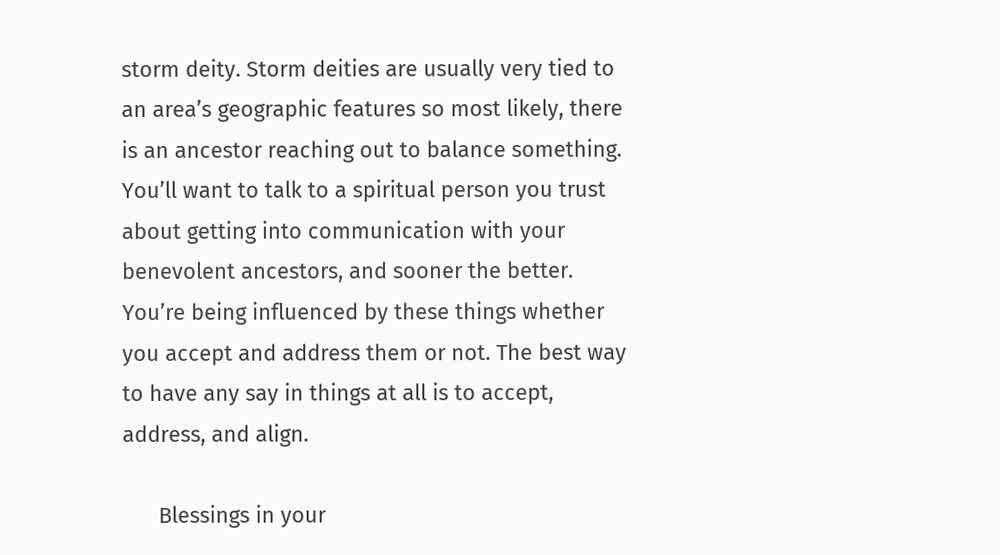storm deity. Storm deities are usually very tied to an area’s geographic features so most likely, there is an ancestor reaching out to balance something. You’ll want to talk to a spiritual person you trust about getting into communication with your benevolent ancestors, and sooner the better. You’re being influenced by these things whether you accept and address them or not. The best way to have any say in things at all is to accept, address, and align.

      Blessings in your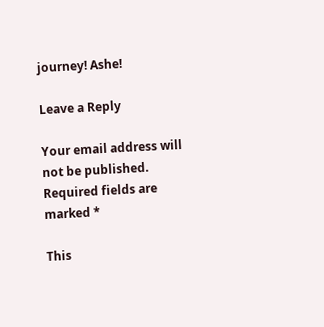journey! Ashe!

Leave a Reply

Your email address will not be published. Required fields are marked *

This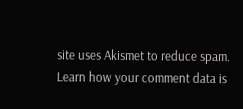site uses Akismet to reduce spam. Learn how your comment data is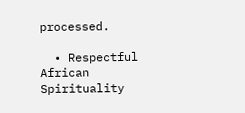processed.

  • Respectful African Spirituality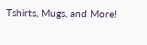Tshirts, Mugs, and More!